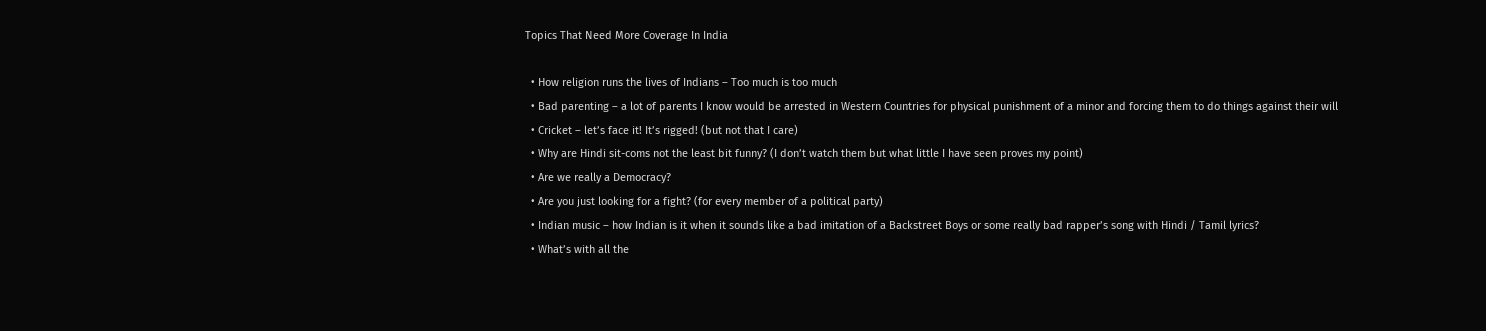Topics That Need More Coverage In India

  • How religion runs the lives of Indians – Too much is too much
  • Bad parenting – a lot of parents I know would be arrested in Western Countries for physical punishment of a minor and forcing them to do things against their will
  • Cricket – let’s face it! It’s rigged! (but not that I care)
  • Why are Hindi sit-coms not the least bit funny? (I don’t watch them but what little I have seen proves my point)
  • Are we really a Democracy?
  • Are you just looking for a fight? (for every member of a political party)
  • Indian music – how Indian is it when it sounds like a bad imitation of a Backstreet Boys or some really bad rapper’s song with Hindi / Tamil lyrics?
  • What’s with all the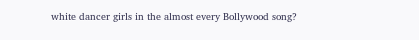white dancer girls in the almost every Bollywood song?